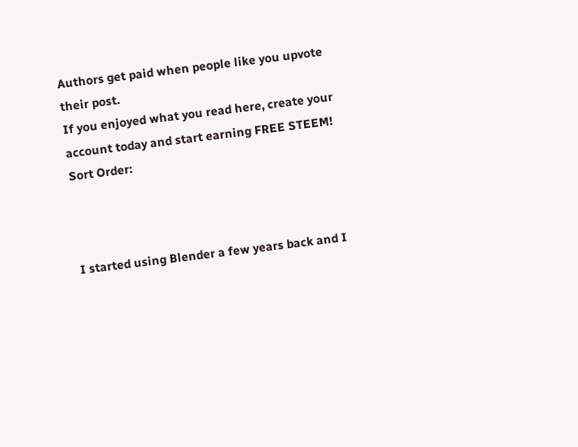Authors get paid when people like you upvote their post.
If you enjoyed what you read here, create your account today and start earning FREE STEEM!
Sort Order:



I started using Blender a few years back and I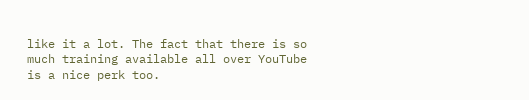like it a lot. The fact that there is so much training available all over YouTube is a nice perk too.